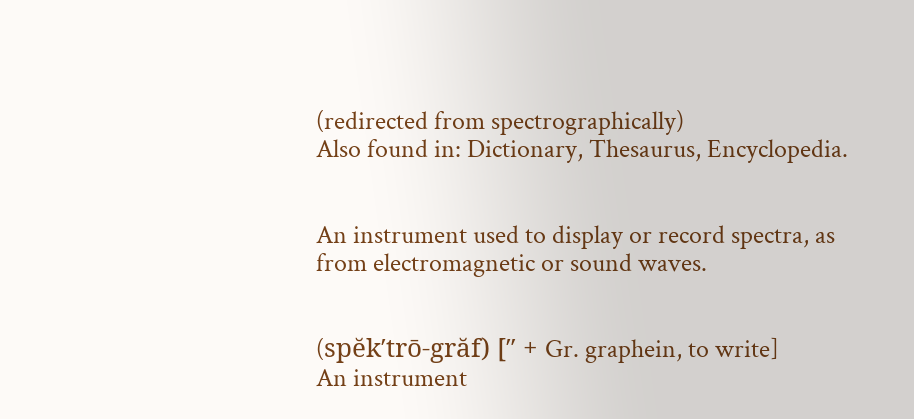(redirected from spectrographically)
Also found in: Dictionary, Thesaurus, Encyclopedia.


An instrument used to display or record spectra, as from electromagnetic or sound waves.


(spĕk′trō-grăf) [″ + Gr. graphein, to write]
An instrument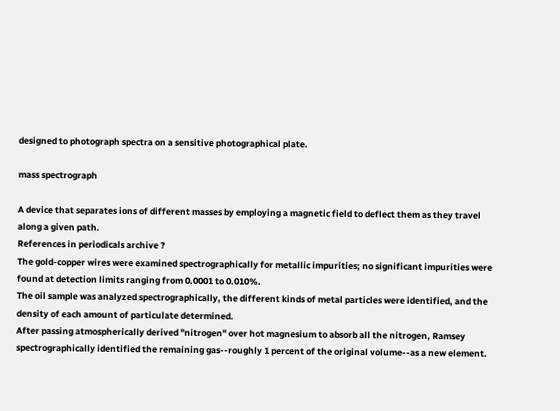designed to photograph spectra on a sensitive photographical plate.

mass spectrograph

A device that separates ions of different masses by employing a magnetic field to deflect them as they travel along a given path.
References in periodicals archive ?
The gold-copper wires were examined spectrographically for metallic impurities; no significant impurities were found at detection limits ranging from 0.0001 to 0.010%.
The oil sample was analyzed spectrographically, the different kinds of metal particles were identified, and the density of each amount of particulate determined.
After passing atmospherically derived "nitrogen" over hot magnesium to absorb all the nitrogen, Ramsey spectrographically identified the remaining gas--roughly 1 percent of the original volume--as a new element.